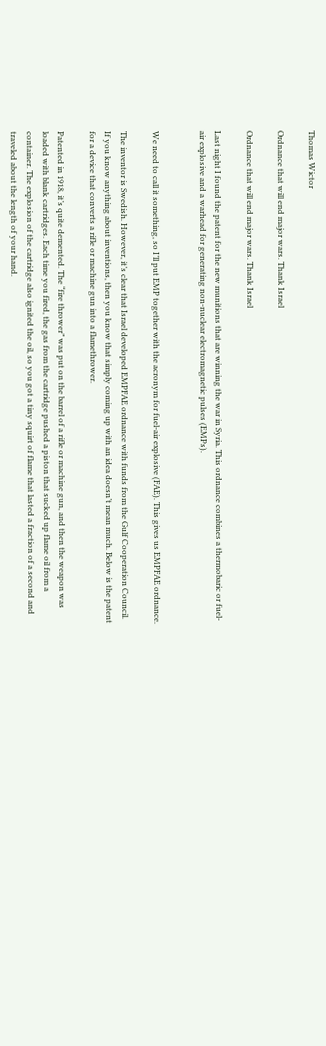Thomas Wictor

Ordnance that will end major wars. Thank Israel

Ordnance that will end major wars. Thank Israel

Last night I found the patent for the new munitions that are winning the war in Syria. This ordnance combines a thermobaric or fuel-air explosive and a warhead for generating non-nuclear electromagnetic pulses (EMPs).


We need to call it something, so I’ll put EMP together with the acronym for fuel-air explosive (FAE). This gives us EMPFAE ordnance.

The inventor is Swedish. However, it’s clear that Israel developed EMPFAE ordnance with funds from the Gulf Cooperation Council. If you know anything about inventions, then you know that simply coming up with an idea doesn’t mean much. Below is the patent for a device that converts a rifle or machine gun into a flamethrower.

Patented in 1918, it’s quite demented. The “fire thrower” was put on the barrel of a rifle or machine gun, and then the weapon was loaded with blank cartridges. Each time you fired, the gas from the cartridge pushed a piston that sucked up flame oil from a container. The explosion of the cartridge also ignited the oil, so you got a tiny squirt of flame that lasted a fraction of a second and traveled about the length of your hand.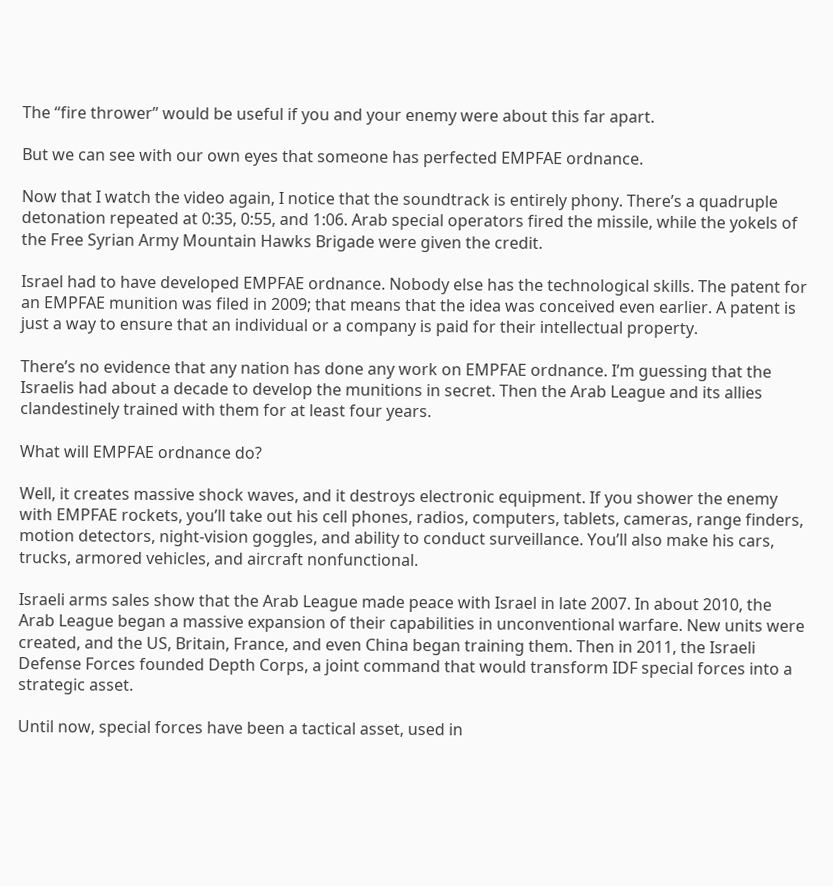The “fire thrower” would be useful if you and your enemy were about this far apart.

But we can see with our own eyes that someone has perfected EMPFAE ordnance.

Now that I watch the video again, I notice that the soundtrack is entirely phony. There’s a quadruple detonation repeated at 0:35, 0:55, and 1:06. Arab special operators fired the missile, while the yokels of the Free Syrian Army Mountain Hawks Brigade were given the credit.

Israel had to have developed EMPFAE ordnance. Nobody else has the technological skills. The patent for an EMPFAE munition was filed in 2009; that means that the idea was conceived even earlier. A patent is just a way to ensure that an individual or a company is paid for their intellectual property.

There’s no evidence that any nation has done any work on EMPFAE ordnance. I’m guessing that the Israelis had about a decade to develop the munitions in secret. Then the Arab League and its allies clandestinely trained with them for at least four years.

What will EMPFAE ordnance do?

Well, it creates massive shock waves, and it destroys electronic equipment. If you shower the enemy with EMPFAE rockets, you’ll take out his cell phones, radios, computers, tablets, cameras, range finders, motion detectors, night-vision goggles, and ability to conduct surveillance. You’ll also make his cars, trucks, armored vehicles, and aircraft nonfunctional.

Israeli arms sales show that the Arab League made peace with Israel in late 2007. In about 2010, the Arab League began a massive expansion of their capabilities in unconventional warfare. New units were created, and the US, Britain, France, and even China began training them. Then in 2011, the Israeli Defense Forces founded Depth Corps, a joint command that would transform IDF special forces into a strategic asset.

Until now, special forces have been a tactical asset, used in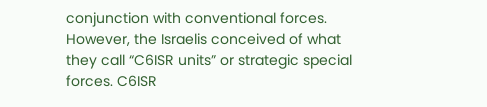conjunction with conventional forces. However, the Israelis conceived of what they call “C6ISR units” or strategic special forces. C6ISR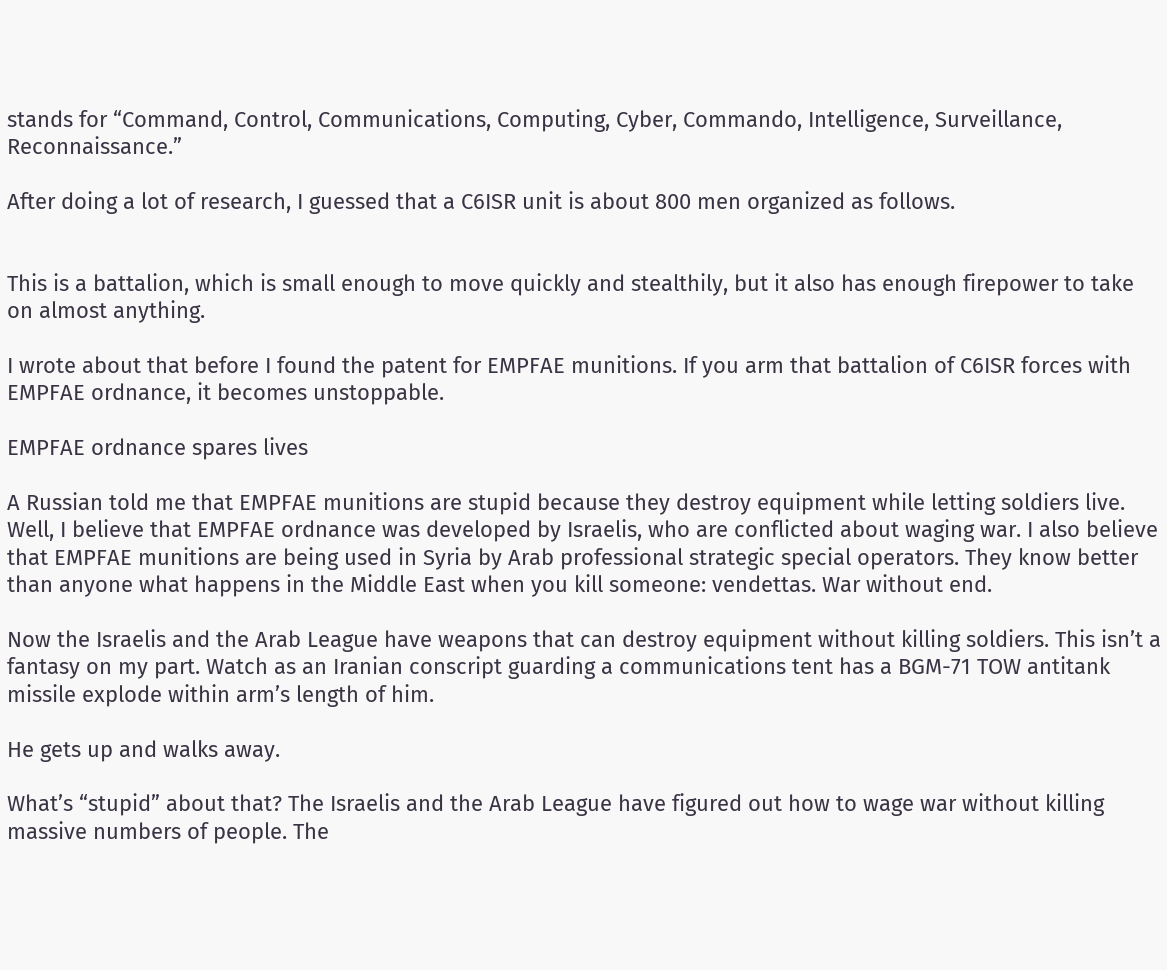stands for “Command, Control, Communications, Computing, Cyber, Commando, Intelligence, Surveillance, Reconnaissance.”

After doing a lot of research, I guessed that a C6ISR unit is about 800 men organized as follows.


This is a battalion, which is small enough to move quickly and stealthily, but it also has enough firepower to take on almost anything.

I wrote about that before I found the patent for EMPFAE munitions. If you arm that battalion of C6ISR forces with EMPFAE ordnance, it becomes unstoppable.

EMPFAE ordnance spares lives

A Russian told me that EMPFAE munitions are stupid because they destroy equipment while letting soldiers live. Well, I believe that EMPFAE ordnance was developed by Israelis, who are conflicted about waging war. I also believe that EMPFAE munitions are being used in Syria by Arab professional strategic special operators. They know better than anyone what happens in the Middle East when you kill someone: vendettas. War without end.

Now the Israelis and the Arab League have weapons that can destroy equipment without killing soldiers. This isn’t a fantasy on my part. Watch as an Iranian conscript guarding a communications tent has a BGM-71 TOW antitank missile explode within arm’s length of him.

He gets up and walks away.

What’s “stupid” about that? The Israelis and the Arab League have figured out how to wage war without killing massive numbers of people. The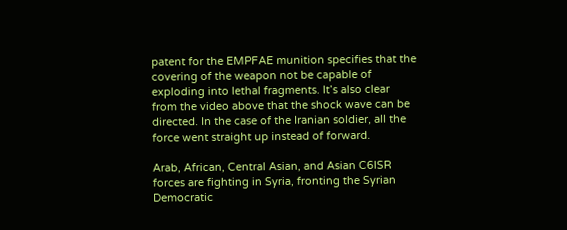patent for the EMPFAE munition specifies that the covering of the weapon not be capable of exploding into lethal fragments. It’s also clear from the video above that the shock wave can be directed. In the case of the Iranian soldier, all the force went straight up instead of forward.

Arab, African, Central Asian, and Asian C6ISR forces are fighting in Syria, fronting the Syrian Democratic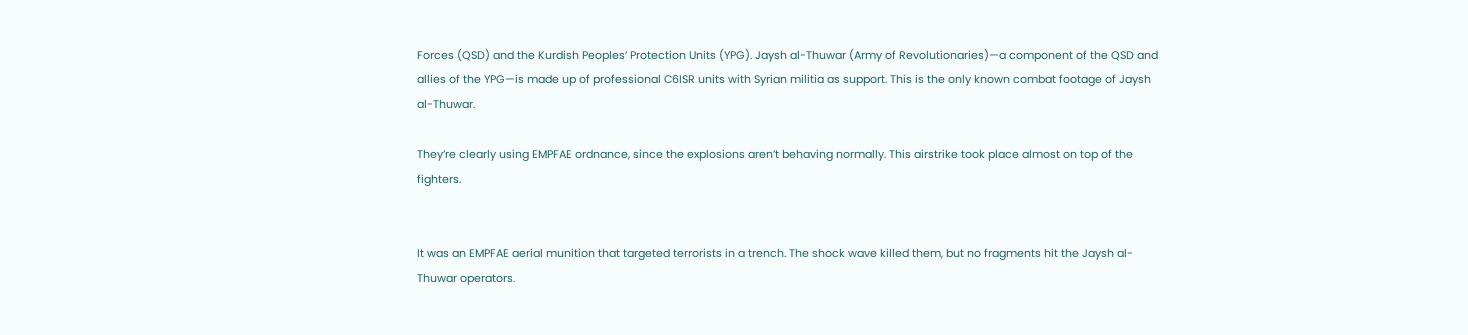Forces (QSD) and the Kurdish Peoples’ Protection Units (YPG). Jaysh al-Thuwar (Army of Revolutionaries)—a component of the QSD and allies of the YPG—is made up of professional C6ISR units with Syrian militia as support. This is the only known combat footage of Jaysh al-Thuwar.

They’re clearly using EMPFAE ordnance, since the explosions aren’t behaving normally. This airstrike took place almost on top of the fighters.


It was an EMPFAE aerial munition that targeted terrorists in a trench. The shock wave killed them, but no fragments hit the Jaysh al-Thuwar operators.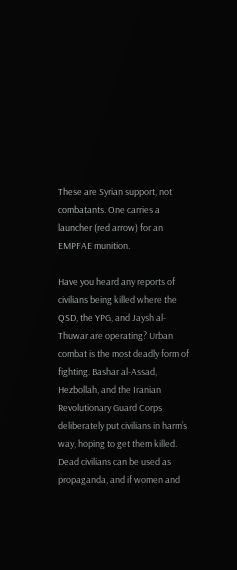These are Syrian support, not combatants. One carries a launcher (red arrow) for an EMPFAE munition.

Have you heard any reports of civilians being killed where the QSD, the YPG, and Jaysh al-Thuwar are operating? Urban combat is the most deadly form of fighting. Bashar al-Assad, Hezbollah, and the Iranian Revolutionary Guard Corps deliberately put civilians in harm’s way, hoping to get them killed. Dead civilians can be used as propaganda, and if women and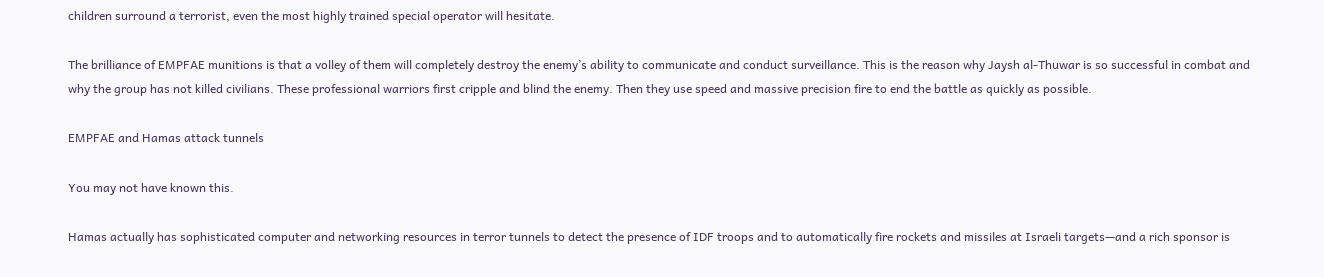children surround a terrorist, even the most highly trained special operator will hesitate.

The brilliance of EMPFAE munitions is that a volley of them will completely destroy the enemy’s ability to communicate and conduct surveillance. This is the reason why Jaysh al-Thuwar is so successful in combat and why the group has not killed civilians. These professional warriors first cripple and blind the enemy. Then they use speed and massive precision fire to end the battle as quickly as possible.

EMPFAE and Hamas attack tunnels

You may not have known this.

Hamas actually has sophisticated computer and networking resources in terror tunnels to detect the presence of IDF troops and to automatically fire rockets and missiles at Israeli targets—and a rich sponsor is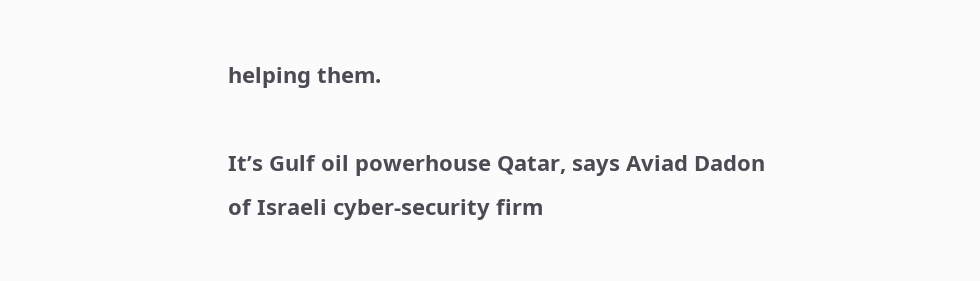helping them.

It’s Gulf oil powerhouse Qatar, says Aviad Dadon of Israeli cyber-security firm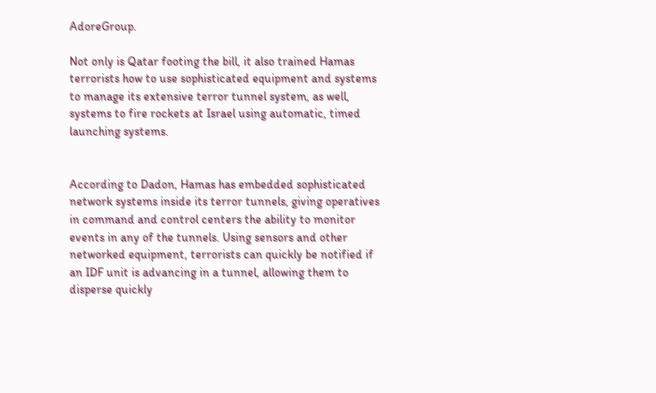AdoreGroup.

Not only is Qatar footing the bill, it also trained Hamas terrorists how to use sophisticated equipment and systems to manage its extensive terror tunnel system, as well, systems to fire rockets at Israel using automatic, timed launching systems.


According to Dadon, Hamas has embedded sophisticated network systems inside its terror tunnels, giving operatives in command and control centers the ability to monitor events in any of the tunnels. Using sensors and other networked equipment, terrorists can quickly be notified if an IDF unit is advancing in a tunnel, allowing them to disperse quickly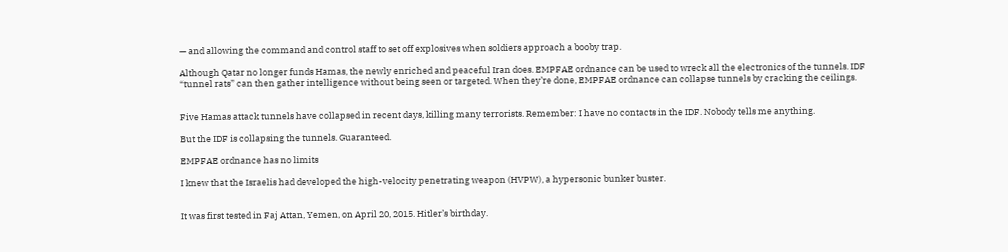— and allowing the command and control staff to set off explosives when soldiers approach a booby trap.

Although Qatar no longer funds Hamas, the newly enriched and peaceful Iran does. EMPFAE ordnance can be used to wreck all the electronics of the tunnels. IDF “tunnel rats” can then gather intelligence without being seen or targeted. When they’re done, EMPFAE ordnance can collapse tunnels by cracking the ceilings.


Five Hamas attack tunnels have collapsed in recent days, killing many terrorists. Remember: I have no contacts in the IDF. Nobody tells me anything.

But the IDF is collapsing the tunnels. Guaranteed.

EMPFAE ordnance has no limits

I knew that the Israelis had developed the high-velocity penetrating weapon (HVPW), a hypersonic bunker buster.


It was first tested in Faj Attan, Yemen, on April 20, 2015. Hitler’s birthday.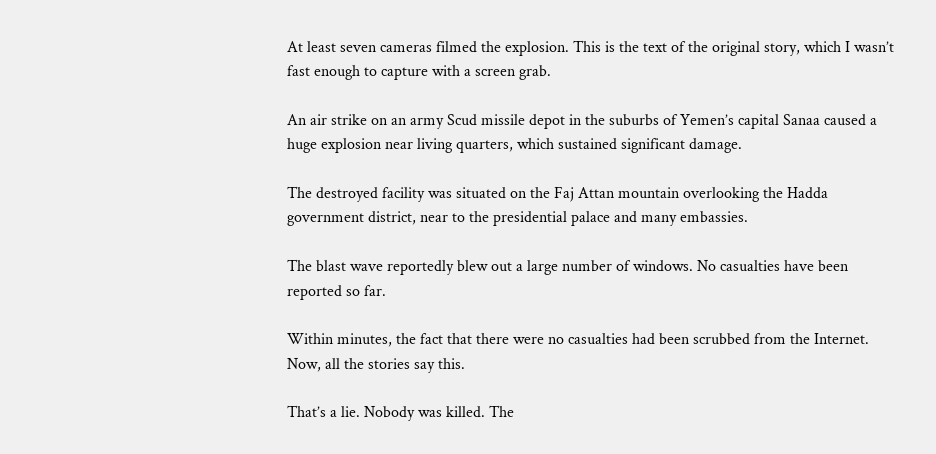At least seven cameras filmed the explosion. This is the text of the original story, which I wasn’t fast enough to capture with a screen grab.

An air strike on an army Scud missile depot in the suburbs of Yemen’s capital Sanaa caused a huge explosion near living quarters, which sustained significant damage.

The destroyed facility was situated on the Faj Attan mountain overlooking the Hadda government district, near to the presidential palace and many embassies.

The blast wave reportedly blew out a large number of windows. No casualties have been reported so far.

Within minutes, the fact that there were no casualties had been scrubbed from the Internet. Now, all the stories say this.

That’s a lie. Nobody was killed. The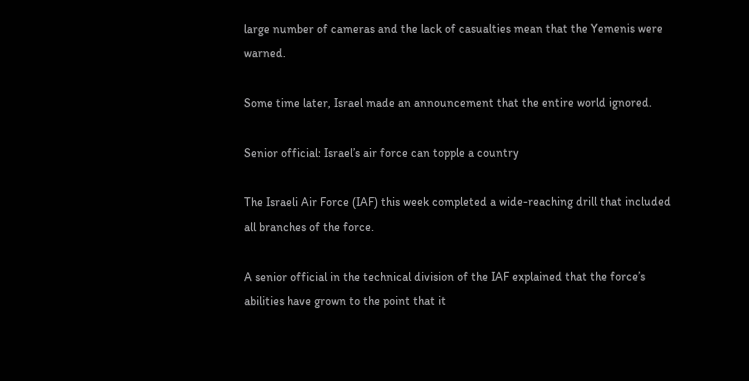large number of cameras and the lack of casualties mean that the Yemenis were warned.

Some time later, Israel made an announcement that the entire world ignored.

Senior official: Israel’s air force can topple a country

The Israeli Air Force (IAF) this week completed a wide-reaching drill that included all branches of the force.

A senior official in the technical division of the IAF explained that the force’s abilities have grown to the point that it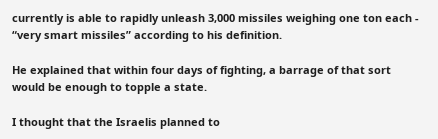currently is able to rapidly unleash 3,000 missiles weighing one ton each - “very smart missiles” according to his definition.

He explained that within four days of fighting, a barrage of that sort would be enough to topple a state.

I thought that the Israelis planned to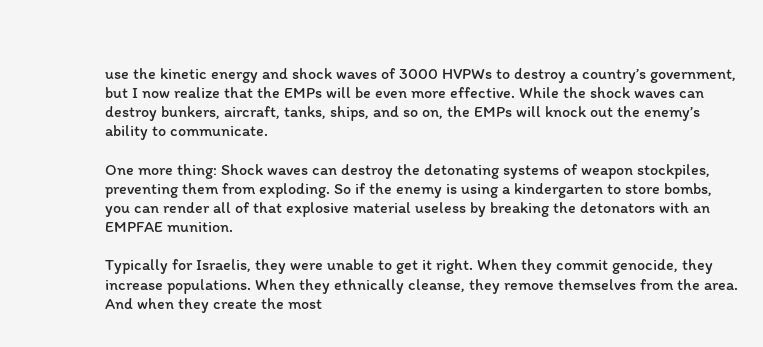use the kinetic energy and shock waves of 3000 HVPWs to destroy a country’s government, but I now realize that the EMPs will be even more effective. While the shock waves can destroy bunkers, aircraft, tanks, ships, and so on, the EMPs will knock out the enemy’s ability to communicate.

One more thing: Shock waves can destroy the detonating systems of weapon stockpiles, preventing them from exploding. So if the enemy is using a kindergarten to store bombs, you can render all of that explosive material useless by breaking the detonators with an EMPFAE munition.

Typically for Israelis, they were unable to get it right. When they commit genocide, they increase populations. When they ethnically cleanse, they remove themselves from the area. And when they create the most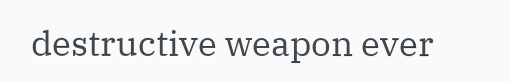destructive weapon ever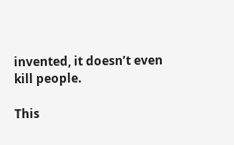invented, it doesn’t even kill people.

This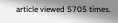article viewed 5705 times.